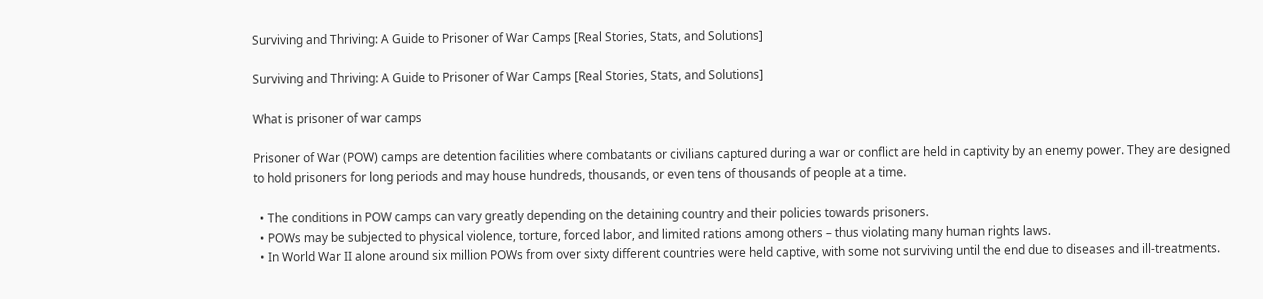Surviving and Thriving: A Guide to Prisoner of War Camps [Real Stories, Stats, and Solutions]

Surviving and Thriving: A Guide to Prisoner of War Camps [Real Stories, Stats, and Solutions]

What is prisoner of war camps

Prisoner of War (POW) camps are detention facilities where combatants or civilians captured during a war or conflict are held in captivity by an enemy power. They are designed to hold prisoners for long periods and may house hundreds, thousands, or even tens of thousands of people at a time.

  • The conditions in POW camps can vary greatly depending on the detaining country and their policies towards prisoners.
  • POWs may be subjected to physical violence, torture, forced labor, and limited rations among others – thus violating many human rights laws.
  • In World War II alone around six million POWs from over sixty different countries were held captive, with some not surviving until the end due to diseases and ill-treatments.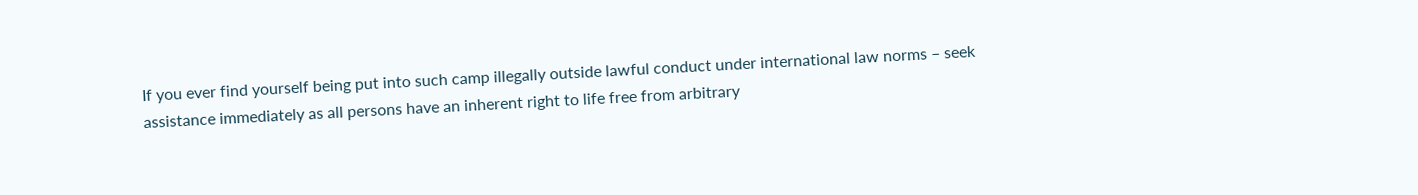If you ever find yourself being put into such camp illegally outside lawful conduct under international law norms – seek assistance immediately as all persons have an inherent right to life free from arbitrary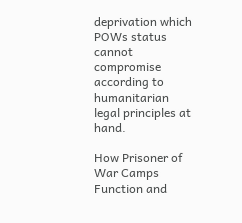deprivation which POWs status cannot compromise according to humanitarian legal principles at hand.

How Prisoner of War Camps Function and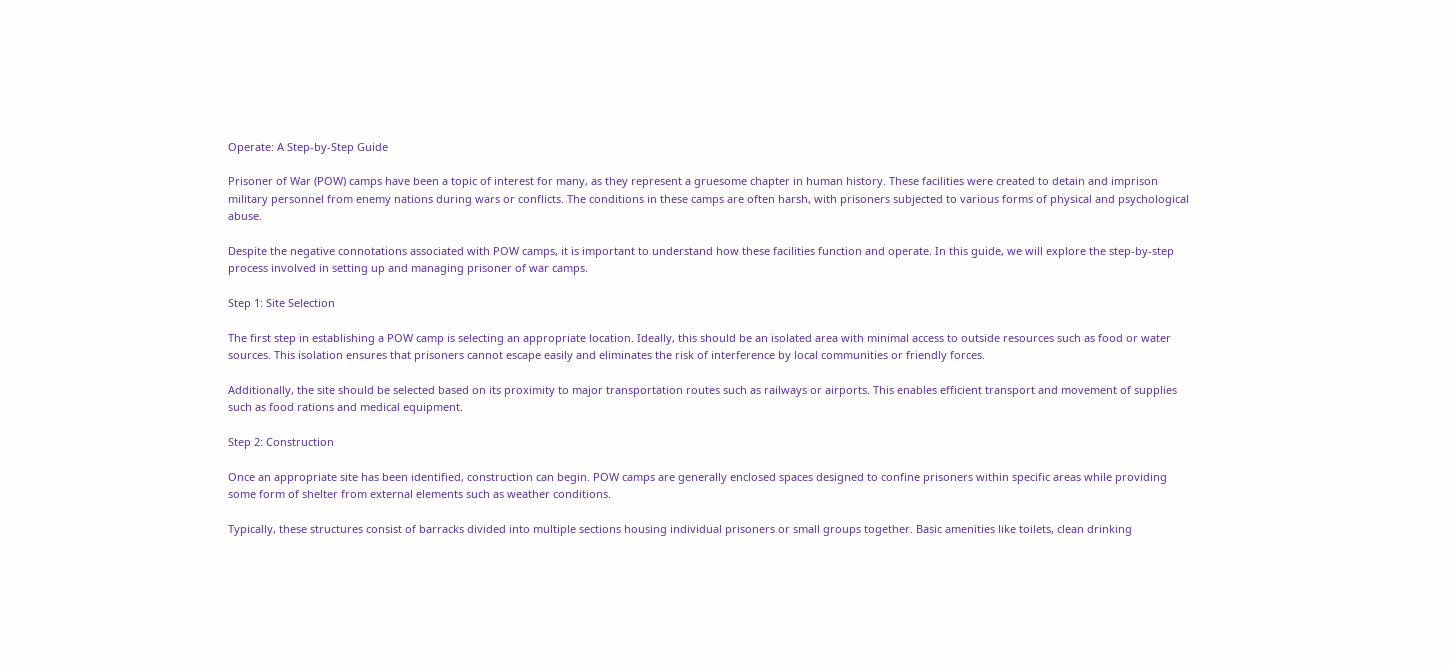Operate: A Step-by-Step Guide

Prisoner of War (POW) camps have been a topic of interest for many, as they represent a gruesome chapter in human history. These facilities were created to detain and imprison military personnel from enemy nations during wars or conflicts. The conditions in these camps are often harsh, with prisoners subjected to various forms of physical and psychological abuse.

Despite the negative connotations associated with POW camps, it is important to understand how these facilities function and operate. In this guide, we will explore the step-by-step process involved in setting up and managing prisoner of war camps.

Step 1: Site Selection

The first step in establishing a POW camp is selecting an appropriate location. Ideally, this should be an isolated area with minimal access to outside resources such as food or water sources. This isolation ensures that prisoners cannot escape easily and eliminates the risk of interference by local communities or friendly forces.

Additionally, the site should be selected based on its proximity to major transportation routes such as railways or airports. This enables efficient transport and movement of supplies such as food rations and medical equipment.

Step 2: Construction

Once an appropriate site has been identified, construction can begin. POW camps are generally enclosed spaces designed to confine prisoners within specific areas while providing some form of shelter from external elements such as weather conditions.

Typically, these structures consist of barracks divided into multiple sections housing individual prisoners or small groups together. Basic amenities like toilets, clean drinking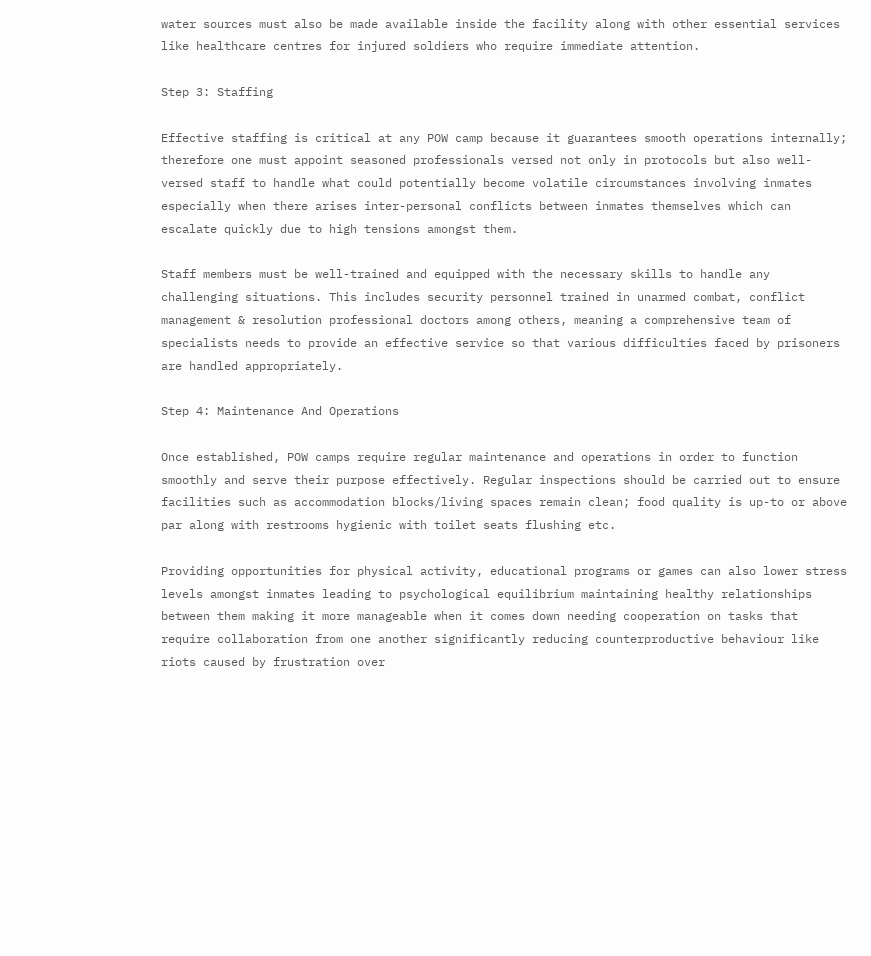water sources must also be made available inside the facility along with other essential services like healthcare centres for injured soldiers who require immediate attention.

Step 3: Staffing

Effective staffing is critical at any POW camp because it guarantees smooth operations internally; therefore one must appoint seasoned professionals versed not only in protocols but also well-versed staff to handle what could potentially become volatile circumstances involving inmates especially when there arises inter-personal conflicts between inmates themselves which can escalate quickly due to high tensions amongst them.

Staff members must be well-trained and equipped with the necessary skills to handle any challenging situations. This includes security personnel trained in unarmed combat, conflict management & resolution professional doctors among others, meaning a comprehensive team of specialists needs to provide an effective service so that various difficulties faced by prisoners are handled appropriately.

Step 4: Maintenance And Operations

Once established, POW camps require regular maintenance and operations in order to function smoothly and serve their purpose effectively. Regular inspections should be carried out to ensure facilities such as accommodation blocks/living spaces remain clean; food quality is up-to or above par along with restrooms hygienic with toilet seats flushing etc.

Providing opportunities for physical activity, educational programs or games can also lower stress levels amongst inmates leading to psychological equilibrium maintaining healthy relationships between them making it more manageable when it comes down needing cooperation on tasks that require collaboration from one another significantly reducing counterproductive behaviour like riots caused by frustration over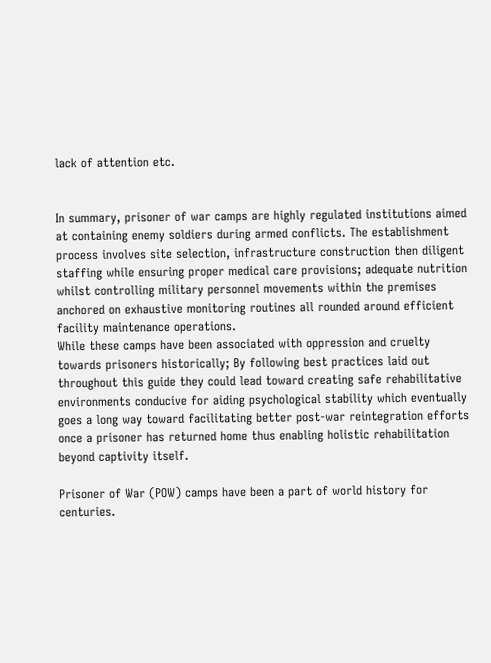lack of attention etc.


In summary, prisoner of war camps are highly regulated institutions aimed at containing enemy soldiers during armed conflicts. The establishment process involves site selection, infrastructure construction then diligent staffing while ensuring proper medical care provisions; adequate nutrition whilst controlling military personnel movements within the premises anchored on exhaustive monitoring routines all rounded around efficient facility maintenance operations.
While these camps have been associated with oppression and cruelty towards prisoners historically; By following best practices laid out throughout this guide they could lead toward creating safe rehabilitative environments conducive for aiding psychological stability which eventually goes a long way toward facilitating better post-war reintegration efforts once a prisoner has returned home thus enabling holistic rehabilitation beyond captivity itself.

Prisoner of War (POW) camps have been a part of world history for centuries.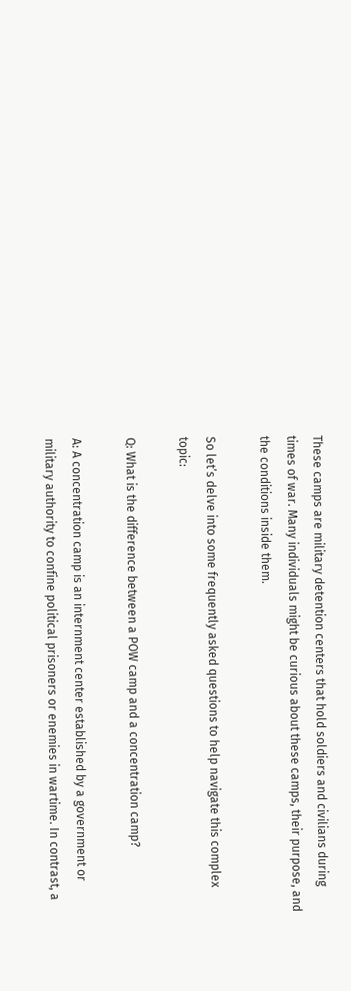These camps are military detention centers that hold soldiers and civilians during times of war. Many individuals might be curious about these camps, their purpose, and the conditions inside them.

So let’s delve into some frequently asked questions to help navigate this complex topic:

Q: What is the difference between a POW camp and a concentration camp?

A: A concentration camp is an internment center established by a government or military authority to confine political prisoners or enemies in wartime. In contrast, a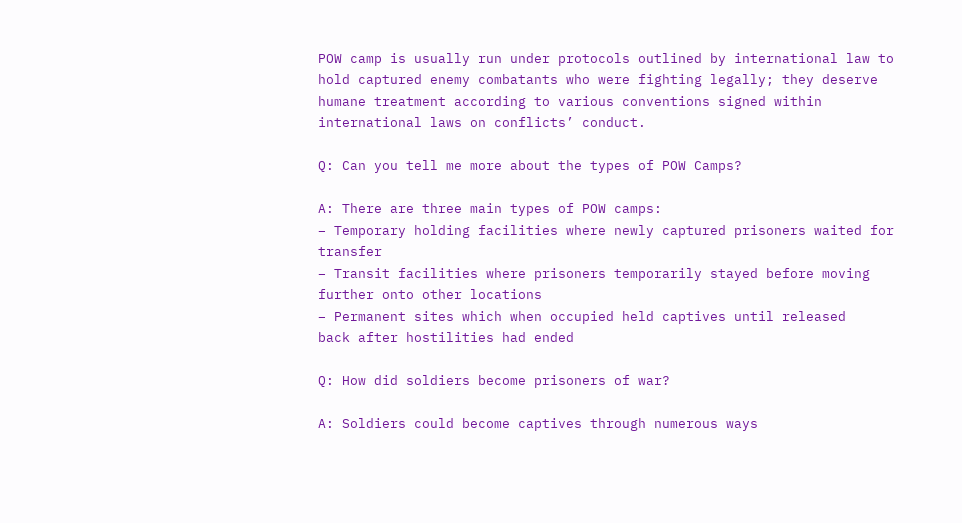POW camp is usually run under protocols outlined by international law to hold captured enemy combatants who were fighting legally; they deserve humane treatment according to various conventions signed within international laws on conflicts’ conduct.

Q: Can you tell me more about the types of POW Camps?

A: There are three main types of POW camps:
– Temporary holding facilities where newly captured prisoners waited for transfer
– Transit facilities where prisoners temporarily stayed before moving
further onto other locations
– Permanent sites which when occupied held captives until released
back after hostilities had ended

Q: How did soldiers become prisoners of war?

A: Soldiers could become captives through numerous ways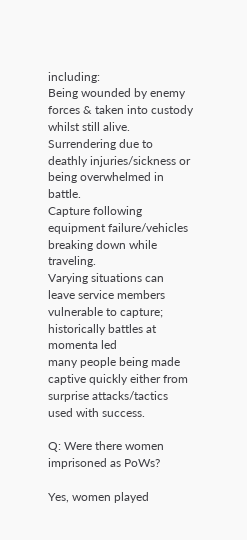including:
Being wounded by enemy forces & taken into custody whilst still alive.
Surrendering due to deathly injuries/sickness or being overwhelmed in battle.
Capture following equipment failure/vehicles breaking down while traveling.
Varying situations can leave service members vulnerable to capture; historically battles at momenta led
many people being made captive quickly either from surprise attacks/tactics used with success.

Q: Were there women imprisoned as PoWs?

Yes, women played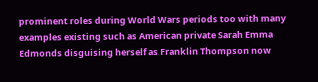prominent roles during World Wars periods too with many examples existing such as American private Sarah Emma Edmonds disguising herself as Franklin Thompson now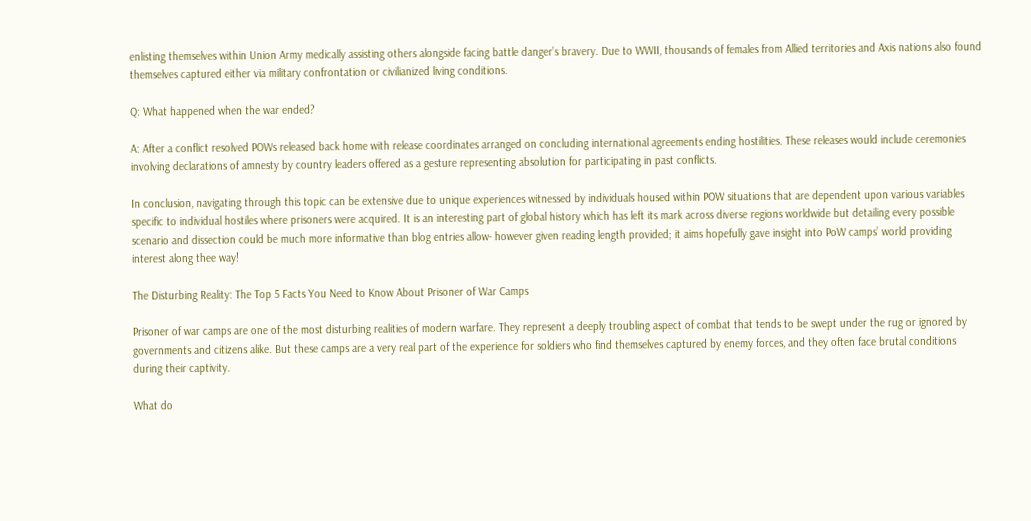enlisting themselves within Union Army medically assisting others alongside facing battle danger’s bravery. Due to WWII, thousands of females from Allied territories and Axis nations also found themselves captured either via military confrontation or civilianized living conditions.

Q: What happened when the war ended?

A: After a conflict resolved POWs released back home with release coordinates arranged on concluding international agreements ending hostilities. These releases would include ceremonies involving declarations of amnesty by country leaders offered as a gesture representing absolution for participating in past conflicts.

In conclusion, navigating through this topic can be extensive due to unique experiences witnessed by individuals housed within POW situations that are dependent upon various variables specific to individual hostiles where prisoners were acquired. It is an interesting part of global history which has left its mark across diverse regions worldwide but detailing every possible scenario and dissection could be much more informative than blog entries allow- however given reading length provided; it aims hopefully gave insight into PoW camps’ world providing interest along thee way!

The Disturbing Reality: The Top 5 Facts You Need to Know About Prisoner of War Camps

Prisoner of war camps are one of the most disturbing realities of modern warfare. They represent a deeply troubling aspect of combat that tends to be swept under the rug or ignored by governments and citizens alike. But these camps are a very real part of the experience for soldiers who find themselves captured by enemy forces, and they often face brutal conditions during their captivity.

What do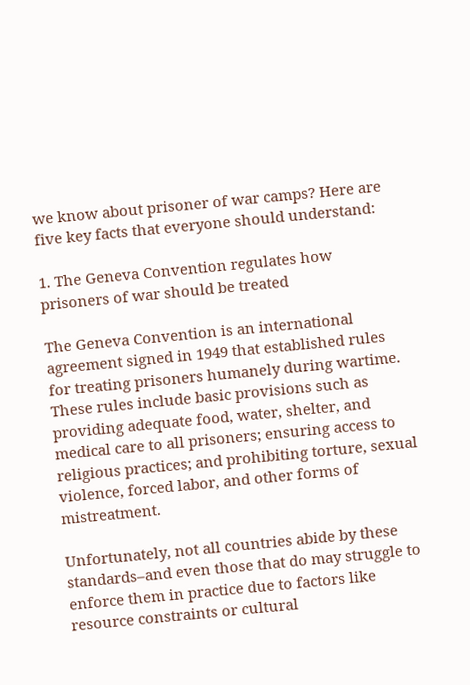we know about prisoner of war camps? Here are five key facts that everyone should understand:

1. The Geneva Convention regulates how prisoners of war should be treated

The Geneva Convention is an international agreement signed in 1949 that established rules for treating prisoners humanely during wartime. These rules include basic provisions such as providing adequate food, water, shelter, and medical care to all prisoners; ensuring access to religious practices; and prohibiting torture, sexual violence, forced labor, and other forms of mistreatment.

Unfortunately, not all countries abide by these standards–and even those that do may struggle to enforce them in practice due to factors like resource constraints or cultural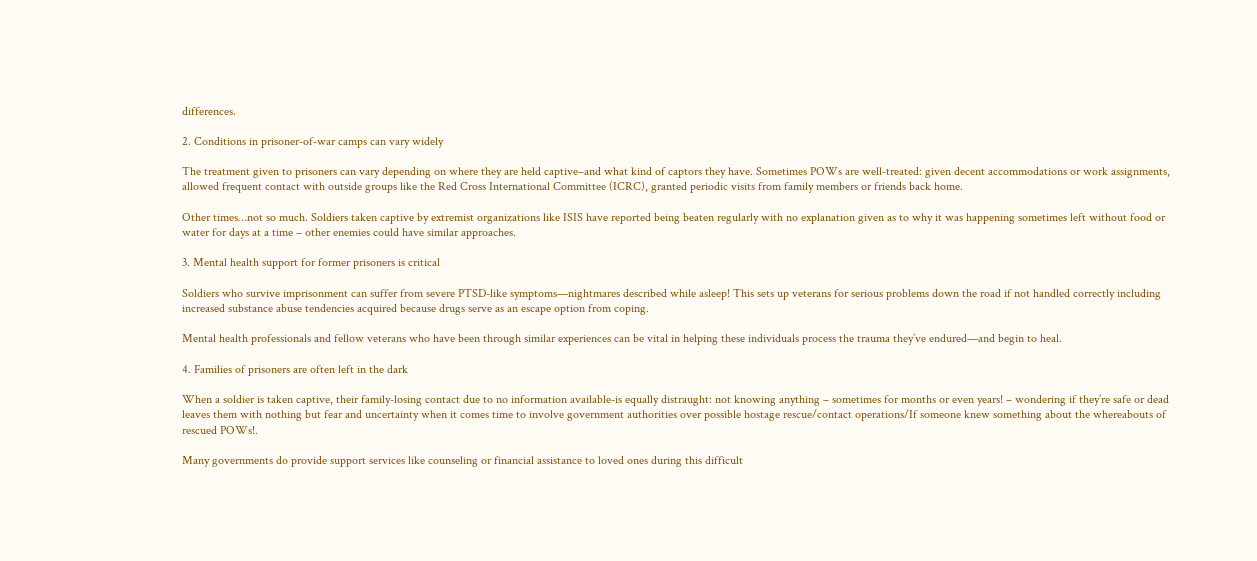differences.

2. Conditions in prisoner-of-war camps can vary widely

The treatment given to prisoners can vary depending on where they are held captive–and what kind of captors they have. Sometimes POWs are well-treated: given decent accommodations or work assignments, allowed frequent contact with outside groups like the Red Cross International Committee (ICRC), granted periodic visits from family members or friends back home.

Other times…not so much. Soldiers taken captive by extremist organizations like ISIS have reported being beaten regularly with no explanation given as to why it was happening sometimes left without food or water for days at a time – other enemies could have similar approaches.

3. Mental health support for former prisoners is critical

Soldiers who survive imprisonment can suffer from severe PTSD-like symptoms—nightmares described while asleep! This sets up veterans for serious problems down the road if not handled correctly including increased substance abuse tendencies acquired because drugs serve as an escape option from coping.

Mental health professionals and fellow veterans who have been through similar experiences can be vital in helping these individuals process the trauma they’ve endured—and begin to heal.

4. Families of prisoners are often left in the dark

When a soldier is taken captive, their family-losing contact due to no information available-is equally distraught: not knowing anything – sometimes for months or even years! – wondering if they’re safe or dead leaves them with nothing but fear and uncertainty when it comes time to involve government authorities over possible hostage rescue/contact operations/If someone knew something about the whereabouts of rescued POWs!.

Many governments do provide support services like counseling or financial assistance to loved ones during this difficult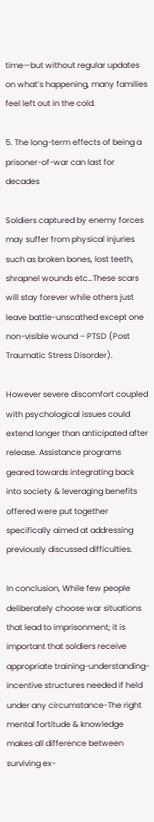time—but without regular updates on what’s happening, many families feel left out in the cold.

5. The long-term effects of being a prisoner-of-war can last for decades

Soldiers captured by enemy forces may suffer from physical injuries such as broken bones, lost teeth, shrapnel wounds etc…These scars will stay forever while others just leave battle-unscathed except one non-visible wound – PTSD (Post Traumatic Stress Disorder).

However severe discomfort coupled with psychological issues could extend longer than anticipated after release. Assistance programs geared towards integrating back into society & leveraging benefits offered were put together specifically aimed at addressing previously discussed difficulties.

In conclusion, While few people deliberately choose war situations that lead to imprisonment; it is important that soldiers receive appropriate training-understanding-incentive structures needed if held under any circumstance-The right mental fortitude & knowledge makes all difference between surviving ex-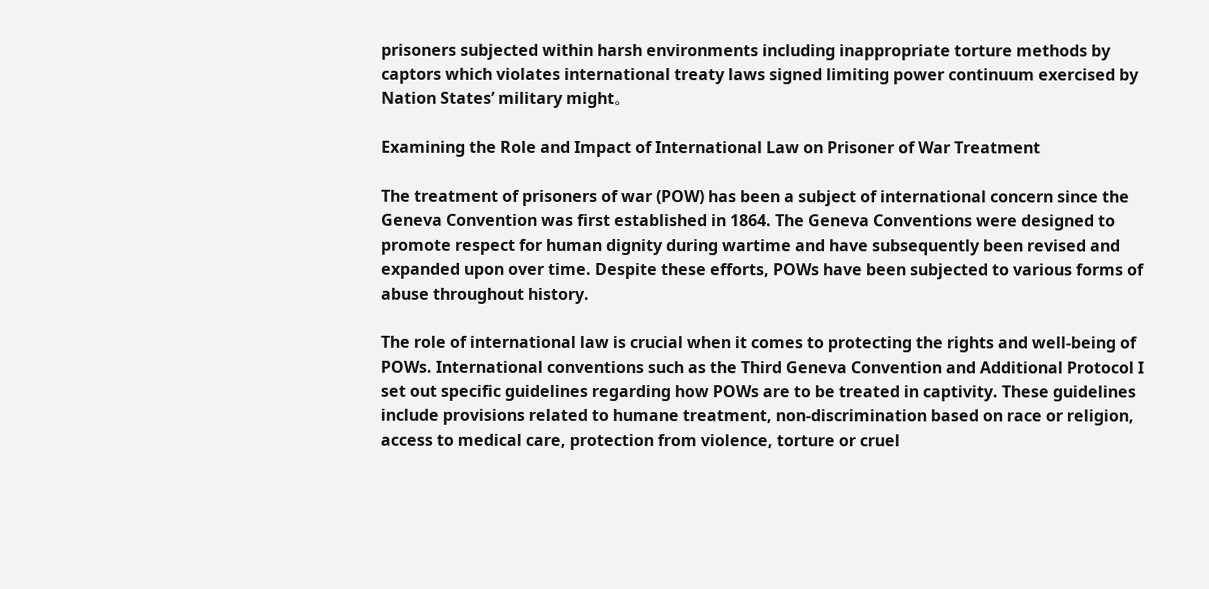prisoners subjected within harsh environments including inappropriate torture methods by captors which violates international treaty laws signed limiting power continuum exercised by Nation States’ military might。

Examining the Role and Impact of International Law on Prisoner of War Treatment

The treatment of prisoners of war (POW) has been a subject of international concern since the Geneva Convention was first established in 1864. The Geneva Conventions were designed to promote respect for human dignity during wartime and have subsequently been revised and expanded upon over time. Despite these efforts, POWs have been subjected to various forms of abuse throughout history.

The role of international law is crucial when it comes to protecting the rights and well-being of POWs. International conventions such as the Third Geneva Convention and Additional Protocol I set out specific guidelines regarding how POWs are to be treated in captivity. These guidelines include provisions related to humane treatment, non-discrimination based on race or religion, access to medical care, protection from violence, torture or cruel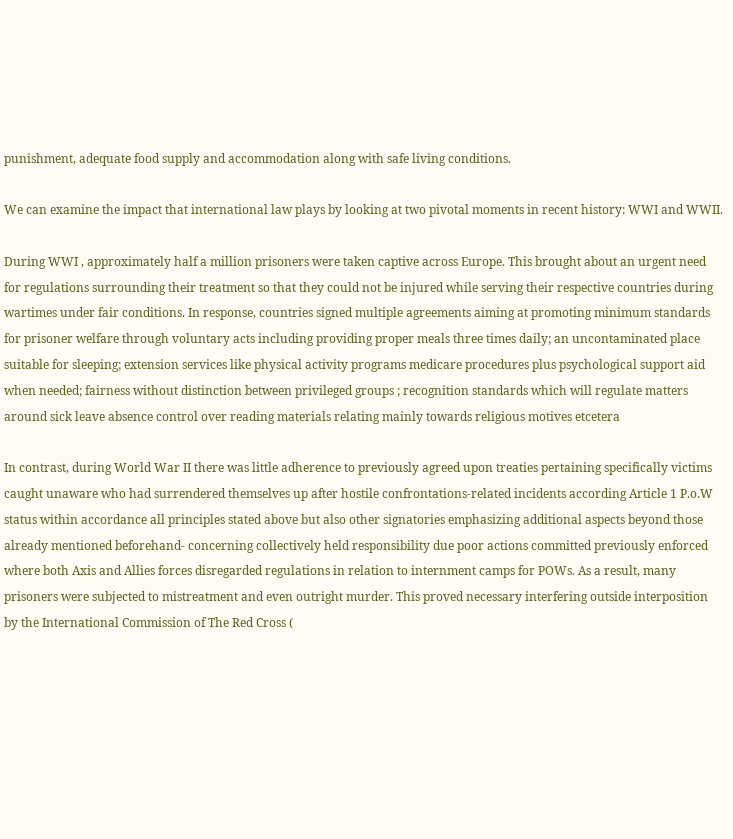punishment, adequate food supply and accommodation along with safe living conditions.

We can examine the impact that international law plays by looking at two pivotal moments in recent history: WWI and WWII.

During WWI , approximately half a million prisoners were taken captive across Europe. This brought about an urgent need for regulations surrounding their treatment so that they could not be injured while serving their respective countries during wartimes under fair conditions. In response, countries signed multiple agreements aiming at promoting minimum standards for prisoner welfare through voluntary acts including providing proper meals three times daily; an uncontaminated place suitable for sleeping; extension services like physical activity programs medicare procedures plus psychological support aid when needed; fairness without distinction between privileged groups ; recognition standards which will regulate matters around sick leave absence control over reading materials relating mainly towards religious motives etcetera

In contrast, during World War II there was little adherence to previously agreed upon treaties pertaining specifically victims caught unaware who had surrendered themselves up after hostile confrontations-related incidents according Article 1 P.o.W status within accordance all principles stated above but also other signatories emphasizing additional aspects beyond those already mentioned beforehand- concerning collectively held responsibility due poor actions committed previously enforced where both Axis and Allies forces disregarded regulations in relation to internment camps for POWs. As a result, many prisoners were subjected to mistreatment and even outright murder. This proved necessary interfering outside interposition by the International Commission of The Red Cross (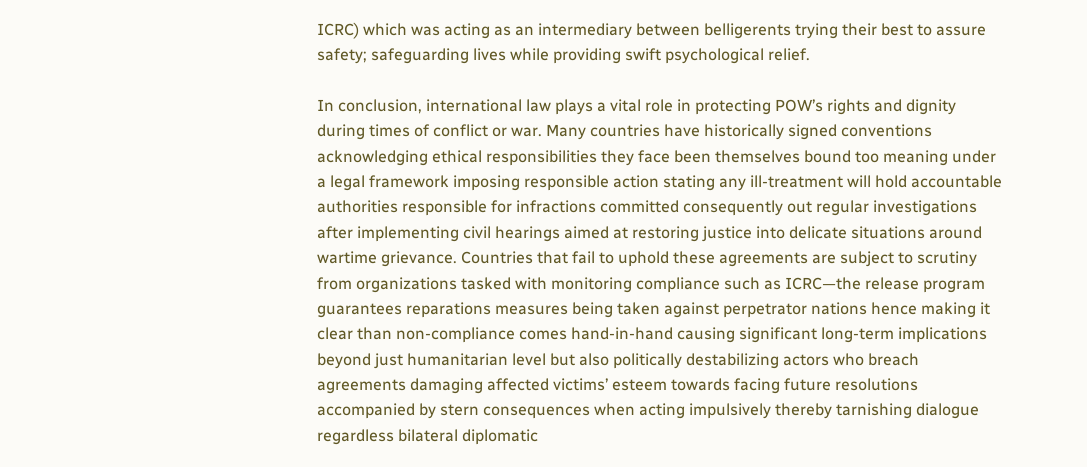ICRC) which was acting as an intermediary between belligerents trying their best to assure safety; safeguarding lives while providing swift psychological relief.

In conclusion, international law plays a vital role in protecting POW’s rights and dignity during times of conflict or war. Many countries have historically signed conventions acknowledging ethical responsibilities they face been themselves bound too meaning under a legal framework imposing responsible action stating any ill-treatment will hold accountable authorities responsible for infractions committed consequently out regular investigations after implementing civil hearings aimed at restoring justice into delicate situations around wartime grievance. Countries that fail to uphold these agreements are subject to scrutiny from organizations tasked with monitoring compliance such as ICRC—the release program guarantees reparations measures being taken against perpetrator nations hence making it clear than non-compliance comes hand-in-hand causing significant long-term implications beyond just humanitarian level but also politically destabilizing actors who breach agreements damaging affected victims’ esteem towards facing future resolutions accompanied by stern consequences when acting impulsively thereby tarnishing dialogue regardless bilateral diplomatic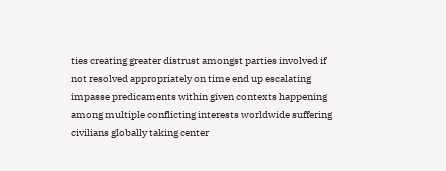ties creating greater distrust amongst parties involved if not resolved appropriately on time end up escalating impasse predicaments within given contexts happening among multiple conflicting interests worldwide suffering civilians globally taking center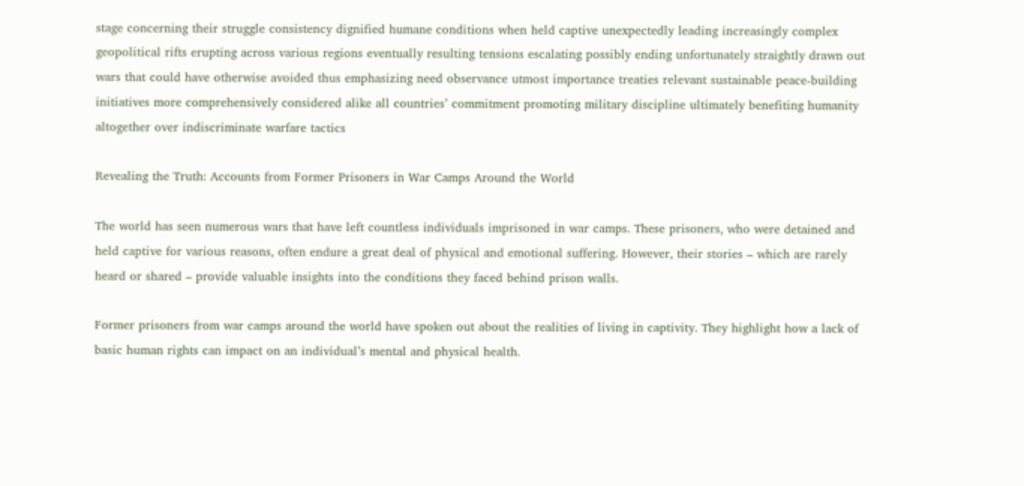stage concerning their struggle consistency dignified humane conditions when held captive unexpectedly leading increasingly complex geopolitical rifts erupting across various regions eventually resulting tensions escalating possibly ending unfortunately straightly drawn out wars that could have otherwise avoided thus emphasizing need observance utmost importance treaties relevant sustainable peace-building initiatives more comprehensively considered alike all countries’ commitment promoting military discipline ultimately benefiting humanity altogether over indiscriminate warfare tactics

Revealing the Truth: Accounts from Former Prisoners in War Camps Around the World

The world has seen numerous wars that have left countless individuals imprisoned in war camps. These prisoners, who were detained and held captive for various reasons, often endure a great deal of physical and emotional suffering. However, their stories – which are rarely heard or shared – provide valuable insights into the conditions they faced behind prison walls.

Former prisoners from war camps around the world have spoken out about the realities of living in captivity. They highlight how a lack of basic human rights can impact on an individual’s mental and physical health.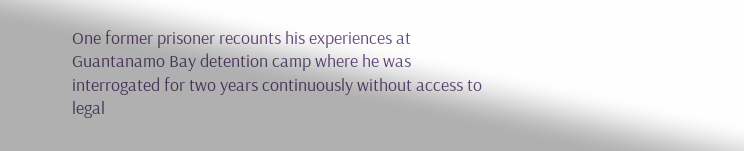One former prisoner recounts his experiences at Guantanamo Bay detention camp where he was interrogated for two years continuously without access to legal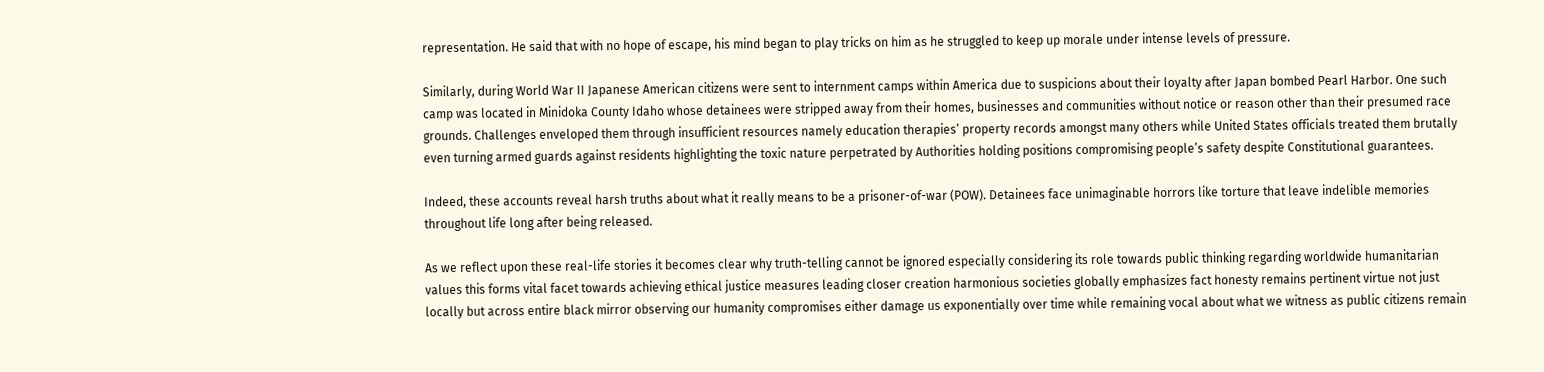representation. He said that with no hope of escape, his mind began to play tricks on him as he struggled to keep up morale under intense levels of pressure.

Similarly, during World War II Japanese American citizens were sent to internment camps within America due to suspicions about their loyalty after Japan bombed Pearl Harbor. One such camp was located in Minidoka County Idaho whose detainees were stripped away from their homes, businesses and communities without notice or reason other than their presumed race grounds. Challenges enveloped them through insufficient resources namely education therapies’ property records amongst many others while United States officials treated them brutally even turning armed guards against residents highlighting the toxic nature perpetrated by Authorities holding positions compromising people’s safety despite Constitutional guarantees.

Indeed, these accounts reveal harsh truths about what it really means to be a prisoner-of-war (POW). Detainees face unimaginable horrors like torture that leave indelible memories throughout life long after being released.

As we reflect upon these real-life stories it becomes clear why truth-telling cannot be ignored especially considering its role towards public thinking regarding worldwide humanitarian values this forms vital facet towards achieving ethical justice measures leading closer creation harmonious societies globally emphasizes fact honesty remains pertinent virtue not just locally but across entire black mirror observing our humanity compromises either damage us exponentially over time while remaining vocal about what we witness as public citizens remain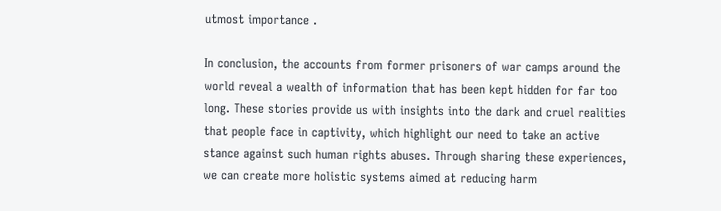utmost importance .

In conclusion, the accounts from former prisoners of war camps around the world reveal a wealth of information that has been kept hidden for far too long. These stories provide us with insights into the dark and cruel realities that people face in captivity, which highlight our need to take an active stance against such human rights abuses. Through sharing these experiences, we can create more holistic systems aimed at reducing harm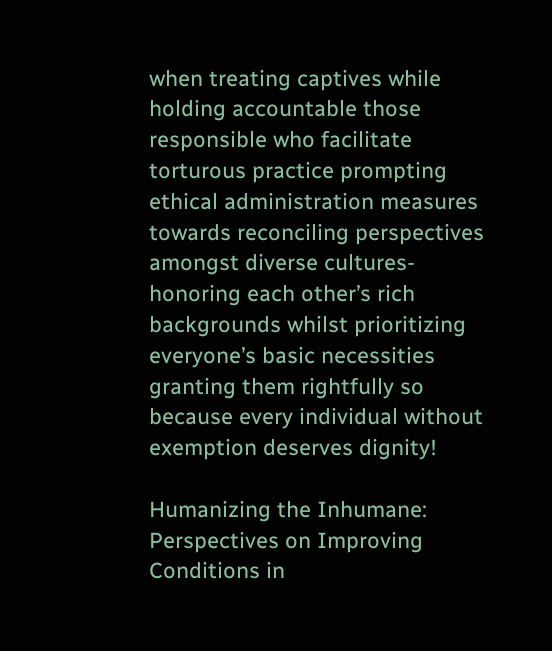when treating captives while holding accountable those responsible who facilitate torturous practice prompting ethical administration measures towards reconciling perspectives amongst diverse cultures- honoring each other’s rich backgrounds whilst prioritizing everyone’s basic necessities granting them rightfully so because every individual without exemption deserves dignity!

Humanizing the Inhumane: Perspectives on Improving Conditions in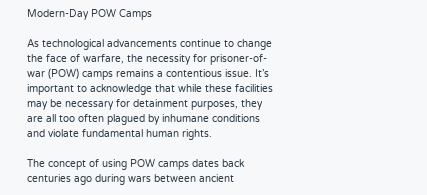Modern-Day POW Camps

As technological advancements continue to change the face of warfare, the necessity for prisoner-of-war (POW) camps remains a contentious issue. It’s important to acknowledge that while these facilities may be necessary for detainment purposes, they are all too often plagued by inhumane conditions and violate fundamental human rights.

The concept of using POW camps dates back centuries ago during wars between ancient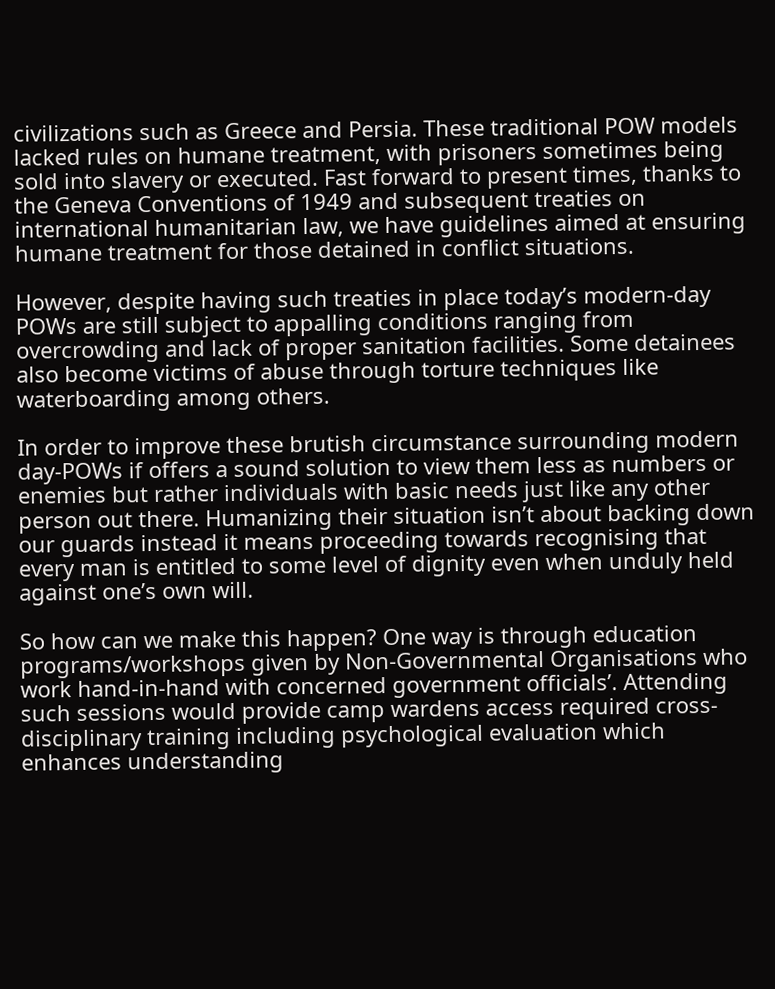civilizations such as Greece and Persia. These traditional POW models lacked rules on humane treatment, with prisoners sometimes being sold into slavery or executed. Fast forward to present times, thanks to the Geneva Conventions of 1949 and subsequent treaties on international humanitarian law, we have guidelines aimed at ensuring humane treatment for those detained in conflict situations.

However, despite having such treaties in place today’s modern-day POWs are still subject to appalling conditions ranging from overcrowding and lack of proper sanitation facilities. Some detainees also become victims of abuse through torture techniques like waterboarding among others.

In order to improve these brutish circumstance surrounding modern day-POWs if offers a sound solution to view them less as numbers or enemies but rather individuals with basic needs just like any other person out there. Humanizing their situation isn’t about backing down our guards instead it means proceeding towards recognising that every man is entitled to some level of dignity even when unduly held against one’s own will.

So how can we make this happen? One way is through education programs/workshops given by Non-Governmental Organisations who work hand-in-hand with concerned government officials’. Attending such sessions would provide camp wardens access required cross-disciplinary training including psychological evaluation which enhances understanding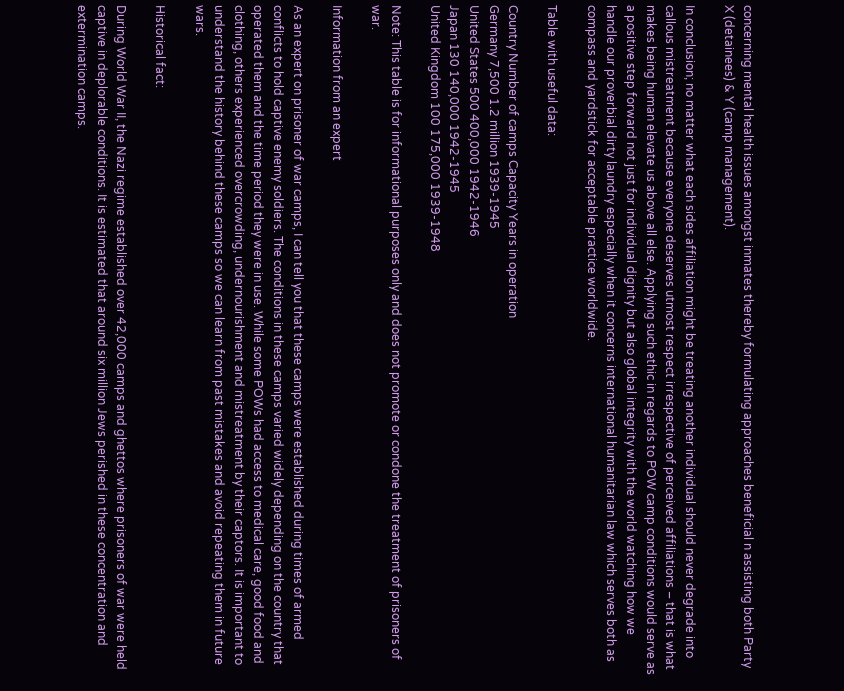concerning mental health issues amongst inmates thereby formulating approaches beneficial n assisting both Party X (detainees) & Y (camp management).

In conclusion; no matter what each sides affiliation might be treating another individual should never degrade into callous mistreatment because everyone deserves utmost respect irrespective of perceived affiliations – that is what makes being human elevate us above all else. Applying such ethic in regards to POW camp conditions would serve as a positive step forward not just for individual dignity but also global integrity with the world watching how we handle our proverbial dirty laundry especially when it concerns international humanitarian law which serves both as compass and yardstick for acceptable practice worldwide.

Table with useful data:

Country Number of camps Capacity Years in operation
Germany 7,500 1.2 million 1939-1945
United States 500 400,000 1942-1946
Japan 130 140,000 1942-1945
United Kingdom 100 175,000 1939-1948

Note: This table is for informational purposes only and does not promote or condone the treatment of prisoners of war.

Information from an expert

As an expert on prisoner of war camps, I can tell you that these camps were established during times of armed conflicts to hold captive enemy soldiers. The conditions in these camps varied widely depending on the country that operated them and the time period they were in use. While some POWs had access to medical care, good food and clothing, others experienced overcrowding, undernourishment and mistreatment by their captors. It is important to understand the history behind these camps so we can learn from past mistakes and avoid repeating them in future wars.

Historical fact:

During World War II, the Nazi regime established over 42,000 camps and ghettos where prisoners of war were held captive in deplorable conditions. It is estimated that around six million Jews perished in these concentration and extermination camps.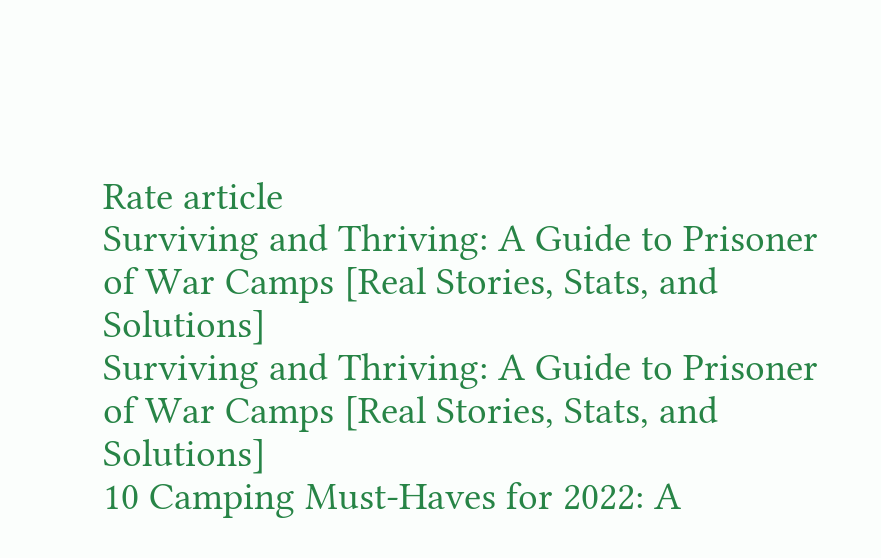Rate article
Surviving and Thriving: A Guide to Prisoner of War Camps [Real Stories, Stats, and Solutions]
Surviving and Thriving: A Guide to Prisoner of War Camps [Real Stories, Stats, and Solutions]
10 Camping Must-Haves for 2022: A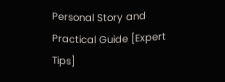Personal Story and Practical Guide [Expert Tips]